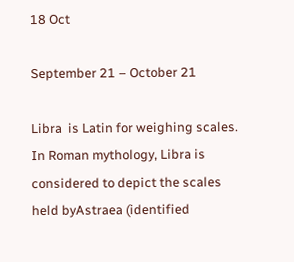18 Oct

September 21 – October 21

Libra  is Latin for weighing scales. In Roman mythology, Libra is considered to depict the scales held byAstraea (identified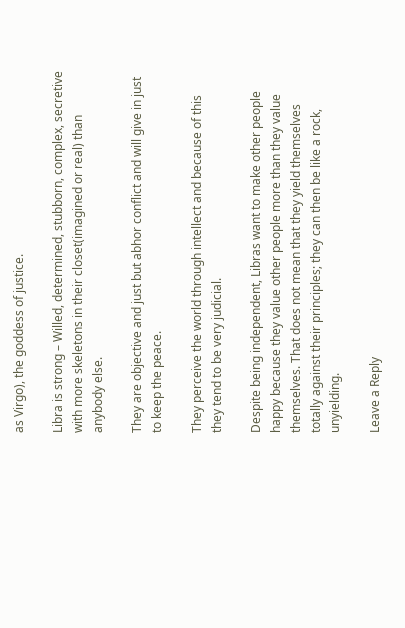as Virgo), the goddess of justice.

Libra is strong – Willed, determined, stubborn, complex, secretive with more skeletons in their closet(imagined or real) than anybody else.

They are objective and just but abhor conflict and will give in just to keep the peace.

They perceive the world through intellect and because of this they tend to be very judicial.

Despite being independent, Libras want to make other people happy because they value other people more than they value themselves. That does not mean that they yield themselves totally against their principles; they can then be like a rock, unyielding.

Leave a Reply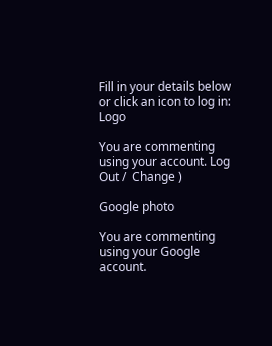Fill in your details below or click an icon to log in: Logo

You are commenting using your account. Log Out /  Change )

Google photo

You are commenting using your Google account.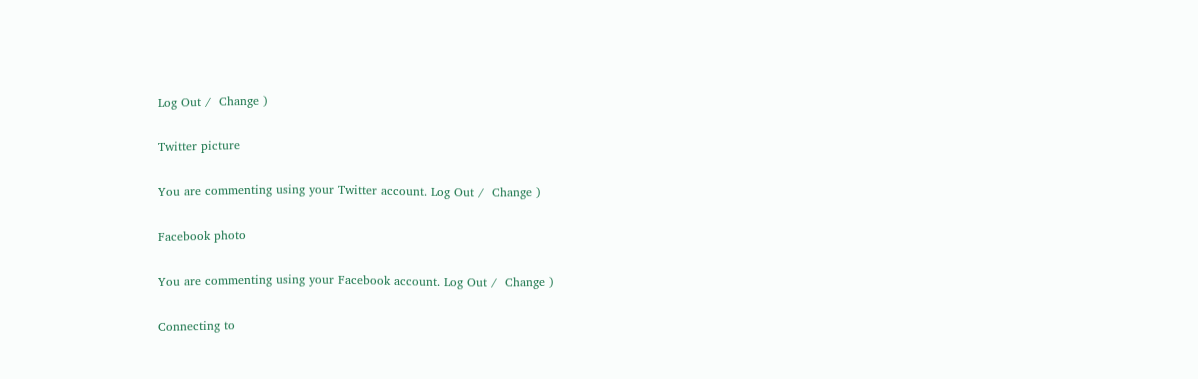Log Out /  Change )

Twitter picture

You are commenting using your Twitter account. Log Out /  Change )

Facebook photo

You are commenting using your Facebook account. Log Out /  Change )

Connecting to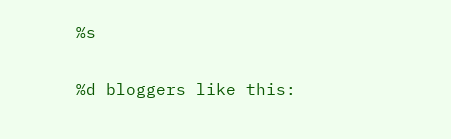%s

%d bloggers like this: